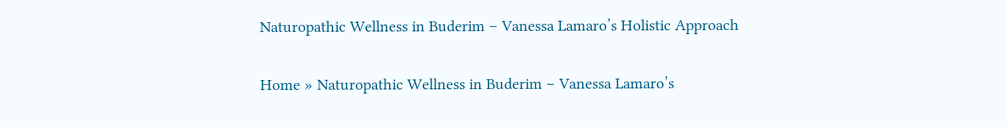Naturopathic Wellness in Buderim – Vanessa Lamaro’s Holistic Approach

Home » Naturopathic Wellness in Buderim – Vanessa Lamaro’s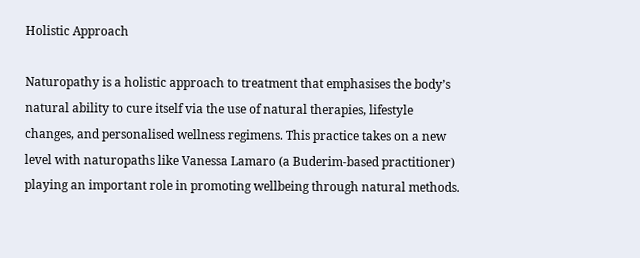Holistic Approach

Naturopathy is a holistic approach to treatment that emphasises the body’s natural ability to cure itself via the use of natural therapies, lifestyle changes, and personalised wellness regimens. This practice takes on a new level with naturopaths like Vanessa Lamaro (a Buderim-based practitioner) playing an important role in promoting wellbeing through natural methods.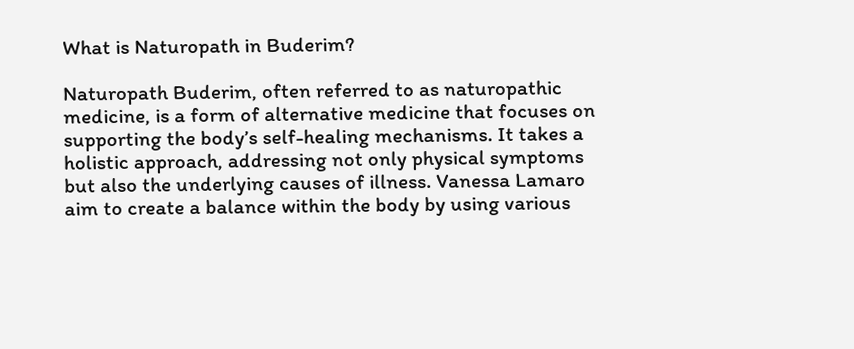What is Naturopath in Buderim?

Naturopath Buderim, often referred to as naturopathic medicine, is a form of alternative medicine that focuses on supporting the body’s self-healing mechanisms. It takes a holistic approach, addressing not only physical symptoms but also the underlying causes of illness. Vanessa Lamaro aim to create a balance within the body by using various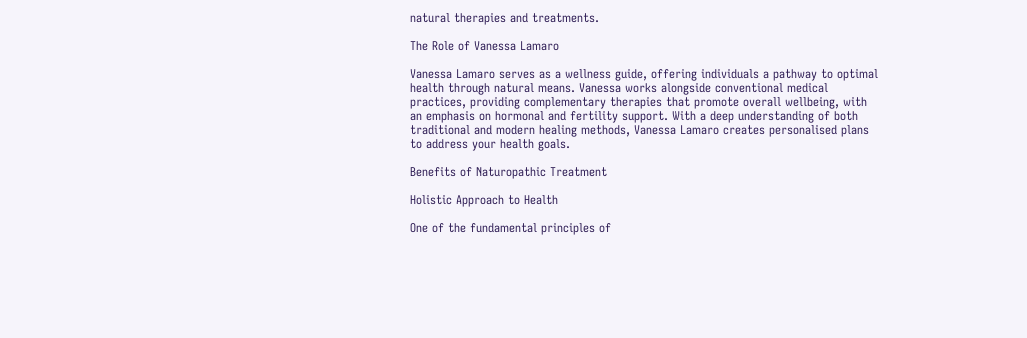natural therapies and treatments.

The Role of Vanessa Lamaro

Vanessa Lamaro serves as a wellness guide, offering individuals a pathway to optimal health through natural means. Vanessa works alongside conventional medical practices, providing complementary therapies that promote overall wellbeing, with an emphasis on hormonal and fertility support. With a deep understanding of both traditional and modern healing methods, Vanessa Lamaro creates personalised plans to address your health goals.

Benefits of Naturopathic Treatment

Holistic Approach to Health

One of the fundamental principles of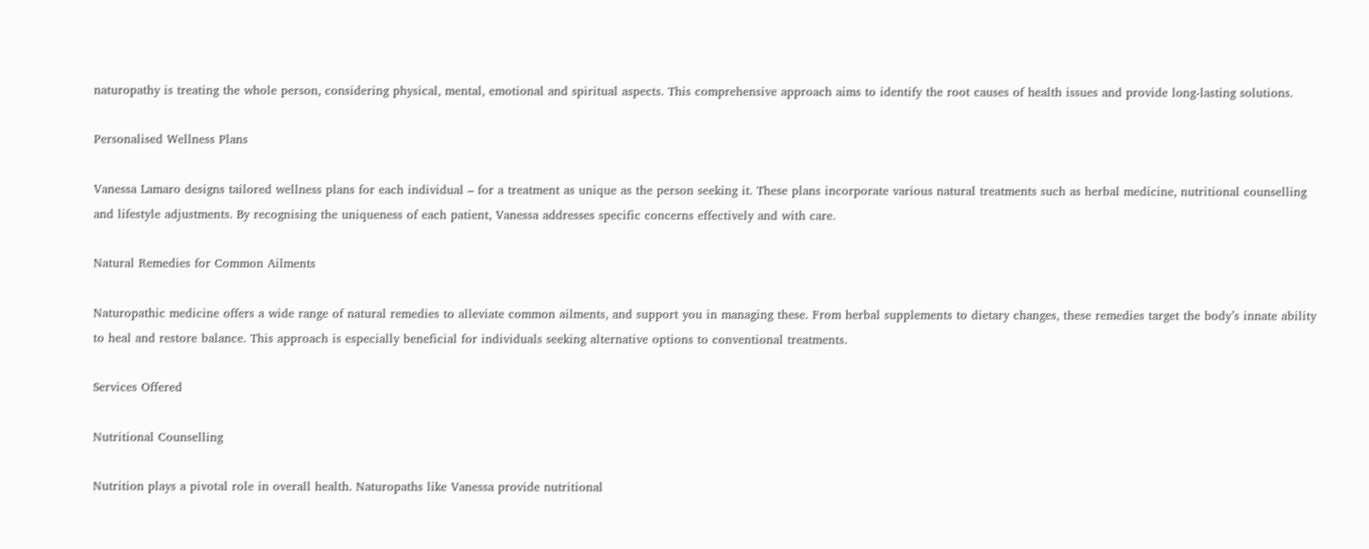naturopathy is treating the whole person, considering physical, mental, emotional and spiritual aspects. This comprehensive approach aims to identify the root causes of health issues and provide long-lasting solutions.

Personalised Wellness Plans

Vanessa Lamaro designs tailored wellness plans for each individual – for a treatment as unique as the person seeking it. These plans incorporate various natural treatments such as herbal medicine, nutritional counselling and lifestyle adjustments. By recognising the uniqueness of each patient, Vanessa addresses specific concerns effectively and with care.

Natural Remedies for Common Ailments

Naturopathic medicine offers a wide range of natural remedies to alleviate common ailments, and support you in managing these. From herbal supplements to dietary changes, these remedies target the body’s innate ability to heal and restore balance. This approach is especially beneficial for individuals seeking alternative options to conventional treatments.

Services Offered

Nutritional Counselling

Nutrition plays a pivotal role in overall health. Naturopaths like Vanessa provide nutritional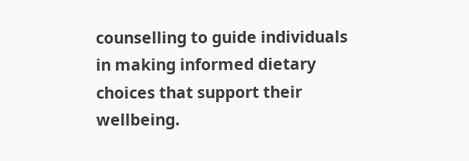counselling to guide individuals in making informed dietary choices that support their wellbeing.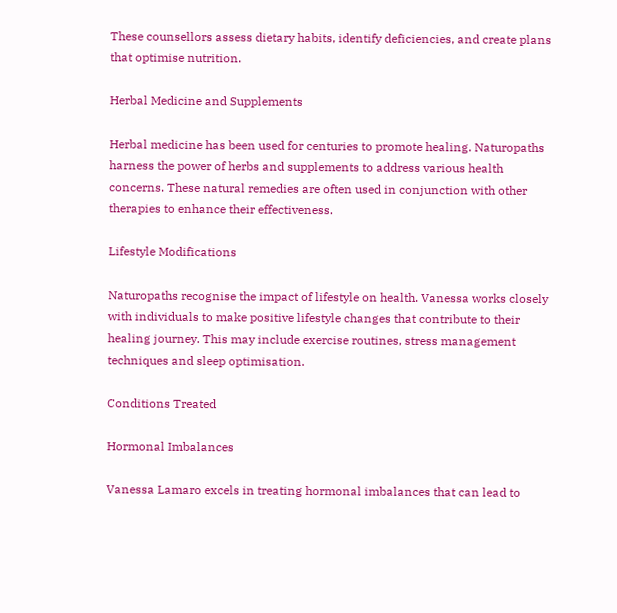These counsellors assess dietary habits, identify deficiencies, and create plans that optimise nutrition.

Herbal Medicine and Supplements

Herbal medicine has been used for centuries to promote healing. Naturopaths harness the power of herbs and supplements to address various health concerns. These natural remedies are often used in conjunction with other therapies to enhance their effectiveness.

Lifestyle Modifications

Naturopaths recognise the impact of lifestyle on health. Vanessa works closely with individuals to make positive lifestyle changes that contribute to their healing journey. This may include exercise routines, stress management techniques and sleep optimisation.

Conditions Treated

Hormonal Imbalances

Vanessa Lamaro excels in treating hormonal imbalances that can lead to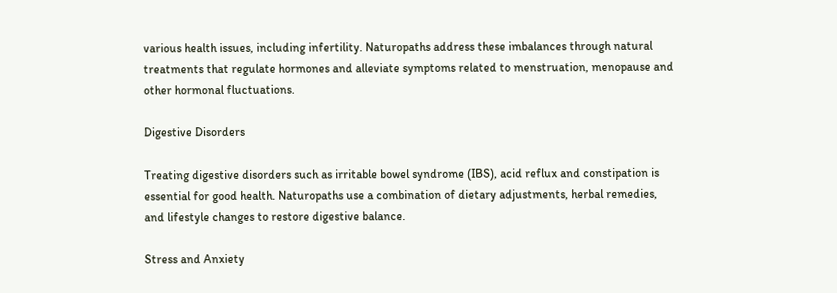various health issues, including infertility. Naturopaths address these imbalances through natural treatments that regulate hormones and alleviate symptoms related to menstruation, menopause and other hormonal fluctuations.

Digestive Disorders

Treating digestive disorders such as irritable bowel syndrome (IBS), acid reflux and constipation is essential for good health. Naturopaths use a combination of dietary adjustments, herbal remedies, and lifestyle changes to restore digestive balance.

Stress and Anxiety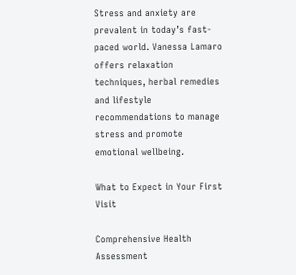Stress and anxiety are prevalent in today’s fast-paced world. Vanessa Lamaro offers relaxation techniques, herbal remedies and lifestyle recommendations to manage stress and promote emotional wellbeing.

What to Expect in Your First Visit

Comprehensive Health Assessment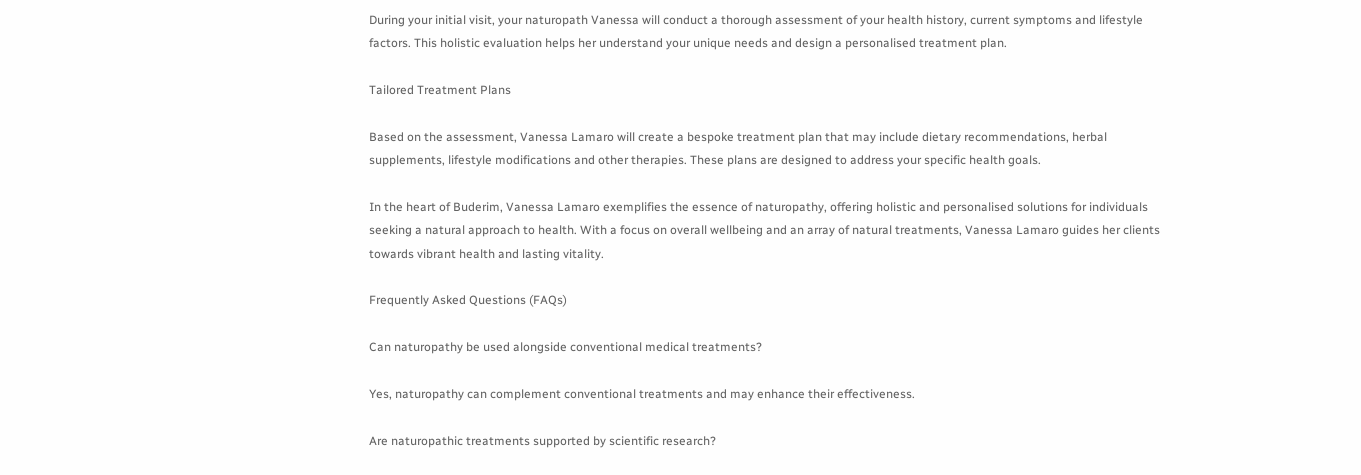During your initial visit, your naturopath Vanessa will conduct a thorough assessment of your health history, current symptoms and lifestyle factors. This holistic evaluation helps her understand your unique needs and design a personalised treatment plan.

Tailored Treatment Plans

Based on the assessment, Vanessa Lamaro will create a bespoke treatment plan that may include dietary recommendations, herbal supplements, lifestyle modifications and other therapies. These plans are designed to address your specific health goals.

In the heart of Buderim, Vanessa Lamaro exemplifies the essence of naturopathy, offering holistic and personalised solutions for individuals seeking a natural approach to health. With a focus on overall wellbeing and an array of natural treatments, Vanessa Lamaro guides her clients towards vibrant health and lasting vitality.

Frequently Asked Questions (FAQs)

Can naturopathy be used alongside conventional medical treatments?

Yes, naturopathy can complement conventional treatments and may enhance their effectiveness.

Are naturopathic treatments supported by scientific research?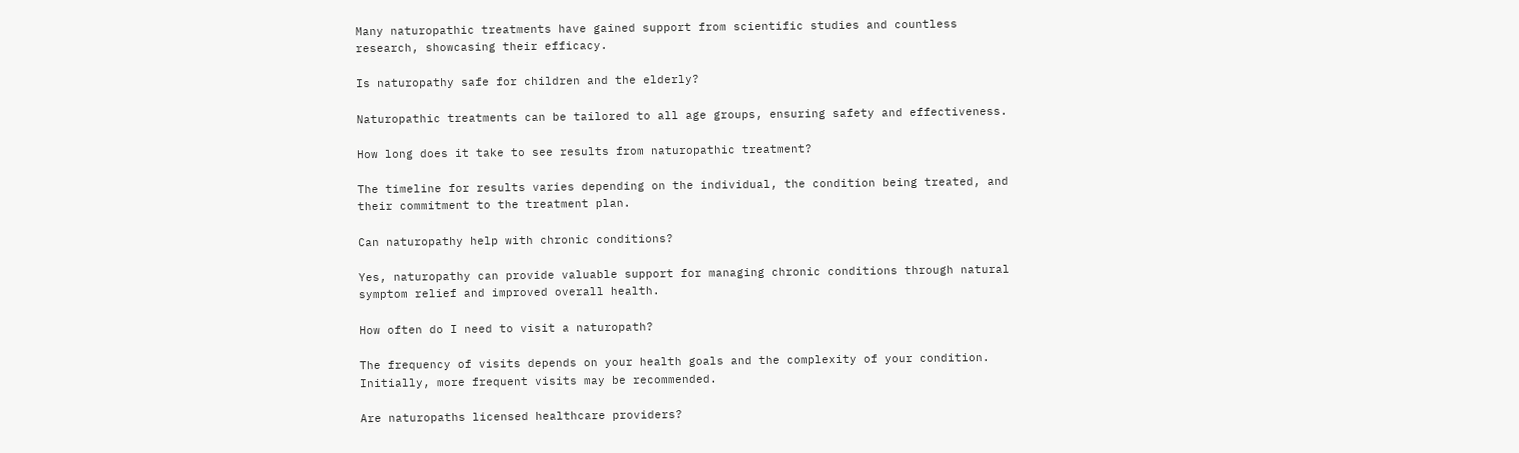Many naturopathic treatments have gained support from scientific studies and countless research, showcasing their efficacy.

Is naturopathy safe for children and the elderly?

Naturopathic treatments can be tailored to all age groups, ensuring safety and effectiveness.

How long does it take to see results from naturopathic treatment?

The timeline for results varies depending on the individual, the condition being treated, and their commitment to the treatment plan.

Can naturopathy help with chronic conditions?

Yes, naturopathy can provide valuable support for managing chronic conditions through natural symptom relief and improved overall health.

How often do I need to visit a naturopath?

The frequency of visits depends on your health goals and the complexity of your condition. Initially, more frequent visits may be recommended.

Are naturopaths licensed healthcare providers?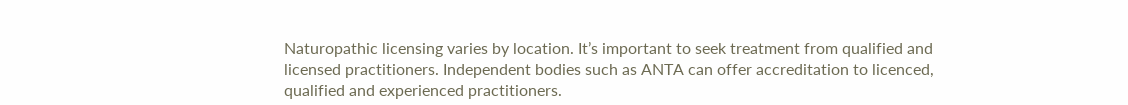Naturopathic licensing varies by location. It’s important to seek treatment from qualified and licensed practitioners. Independent bodies such as ANTA can offer accreditation to licenced, qualified and experienced practitioners.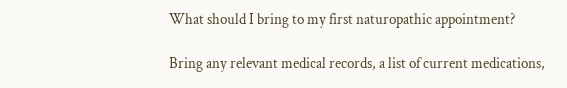What should I bring to my first naturopathic appointment?

Bring any relevant medical records, a list of current medications,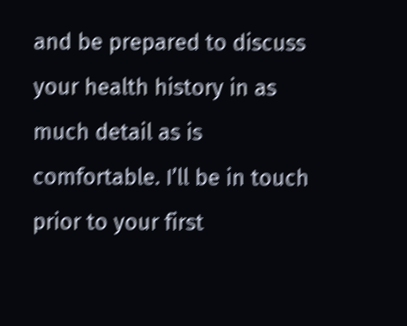and be prepared to discuss your health history in as much detail as is comfortable. I’ll be in touch prior to your first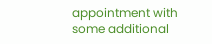appointment with some additional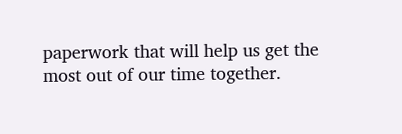paperwork that will help us get the most out of our time together.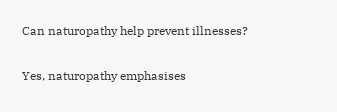Can naturopathy help prevent illnesses?

Yes, naturopathy emphasises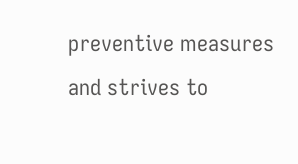preventive measures and strives to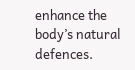enhance the body’s natural defences.